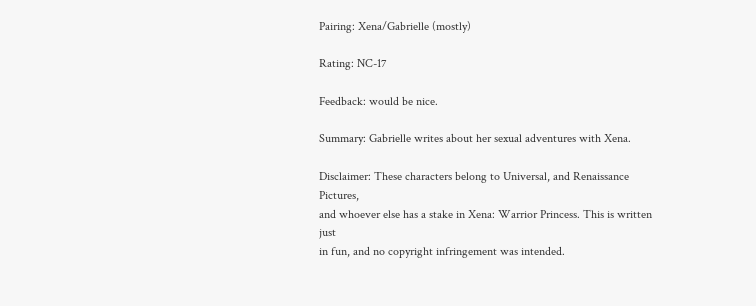Pairing: Xena/Gabrielle (mostly)

Rating: NC-17

Feedback: would be nice.

Summary: Gabrielle writes about her sexual adventures with Xena.

Disclaimer: These characters belong to Universal, and Renaissance Pictures,
and whoever else has a stake in Xena: Warrior Princess. This is written just
in fun, and no copyright infringement was intended.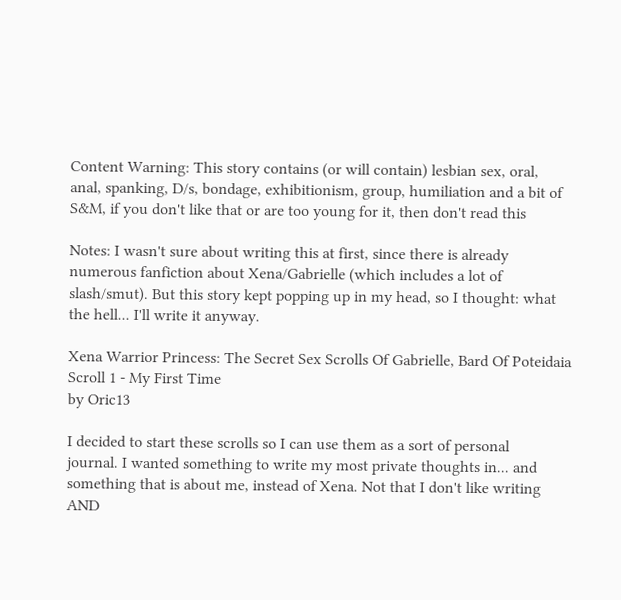Content Warning: This story contains (or will contain) lesbian sex, oral,
anal, spanking, D/s, bondage, exhibitionism, group, humiliation and a bit of
S&M, if you don't like that or are too young for it, then don't read this

Notes: I wasn't sure about writing this at first, since there is already
numerous fanfiction about Xena/Gabrielle (which includes a lot of
slash/smut). But this story kept popping up in my head, so I thought: what
the hell... I'll write it anyway.

Xena Warrior Princess: The Secret Sex Scrolls Of Gabrielle, Bard Of Poteidaia
Scroll 1 - My First Time
by Oric13

I decided to start these scrolls so I can use them as a sort of personal
journal. I wanted something to write my most private thoughts in... and
something that is about me, instead of Xena. Not that I don't like writing
AND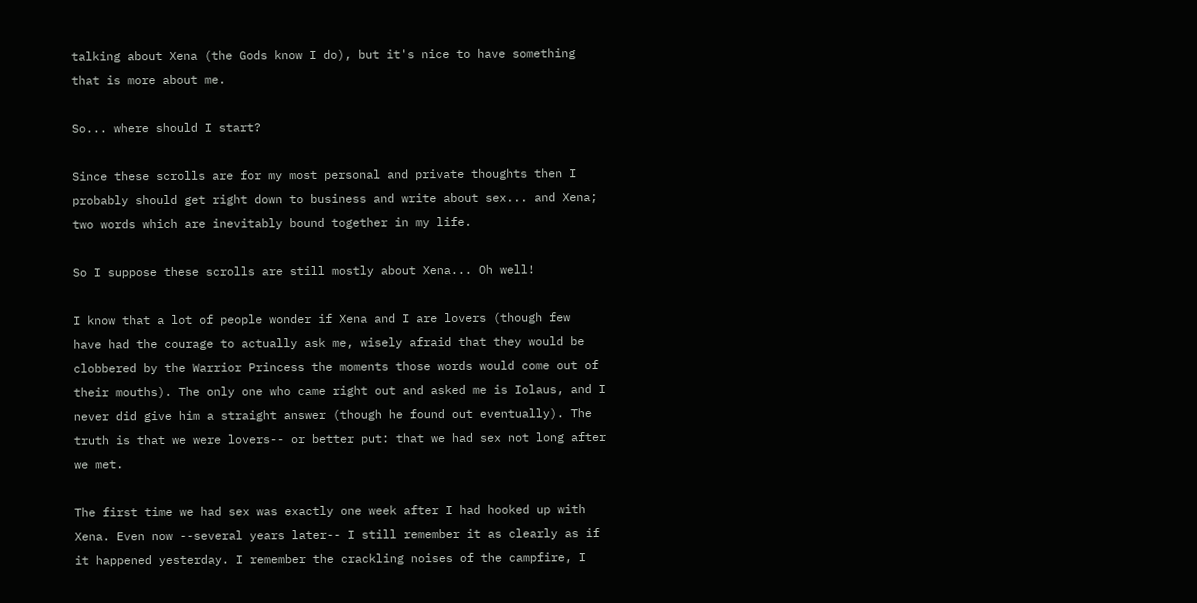talking about Xena (the Gods know I do), but it's nice to have something
that is more about me.

So... where should I start?

Since these scrolls are for my most personal and private thoughts then I
probably should get right down to business and write about sex... and Xena;
two words which are inevitably bound together in my life.

So I suppose these scrolls are still mostly about Xena... Oh well!

I know that a lot of people wonder if Xena and I are lovers (though few
have had the courage to actually ask me, wisely afraid that they would be
clobbered by the Warrior Princess the moments those words would come out of
their mouths). The only one who came right out and asked me is Iolaus, and I
never did give him a straight answer (though he found out eventually). The
truth is that we were lovers-- or better put: that we had sex not long after
we met.

The first time we had sex was exactly one week after I had hooked up with
Xena. Even now --several years later-- I still remember it as clearly as if
it happened yesterday. I remember the crackling noises of the campfire, I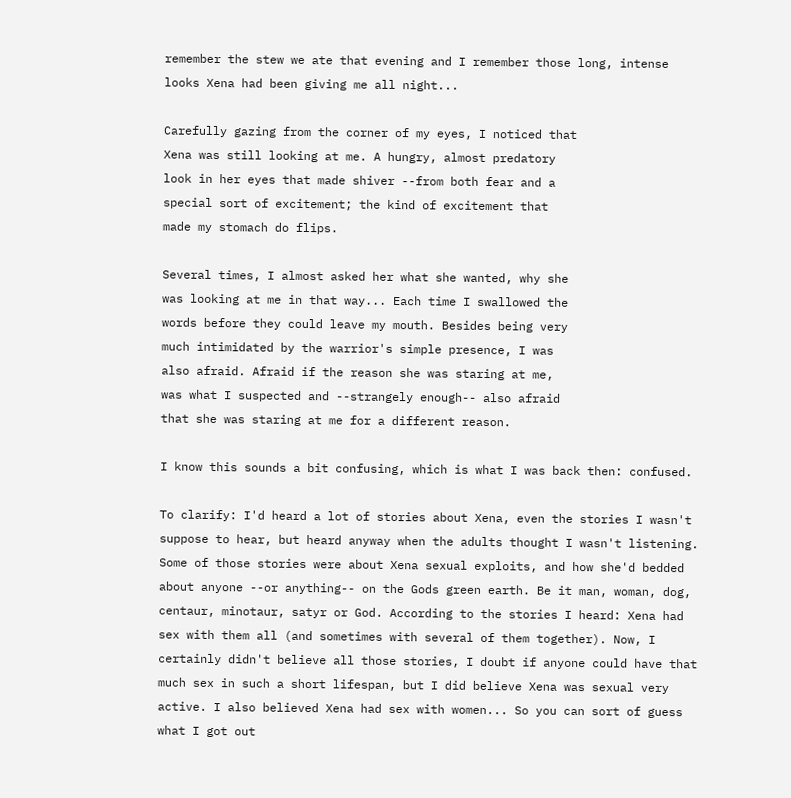remember the stew we ate that evening and I remember those long, intense
looks Xena had been giving me all night...

Carefully gazing from the corner of my eyes, I noticed that
Xena was still looking at me. A hungry, almost predatory
look in her eyes that made shiver --from both fear and a
special sort of excitement; the kind of excitement that
made my stomach do flips.

Several times, I almost asked her what she wanted, why she
was looking at me in that way... Each time I swallowed the
words before they could leave my mouth. Besides being very
much intimidated by the warrior's simple presence, I was
also afraid. Afraid if the reason she was staring at me,
was what I suspected and --strangely enough-- also afraid
that she was staring at me for a different reason.

I know this sounds a bit confusing, which is what I was back then: confused.

To clarify: I'd heard a lot of stories about Xena, even the stories I wasn't
suppose to hear, but heard anyway when the adults thought I wasn't listening.
Some of those stories were about Xena sexual exploits, and how she'd bedded
about anyone --or anything-- on the Gods green earth. Be it man, woman, dog,
centaur, minotaur, satyr or God. According to the stories I heard: Xena had
sex with them all (and sometimes with several of them together). Now, I
certainly didn't believe all those stories, I doubt if anyone could have that
much sex in such a short lifespan, but I did believe Xena was sexual very
active. I also believed Xena had sex with women... So you can sort of guess
what I got out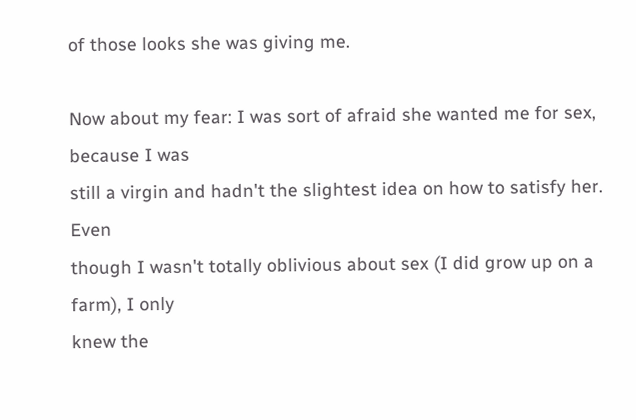of those looks she was giving me.

Now about my fear: I was sort of afraid she wanted me for sex, because I was
still a virgin and hadn't the slightest idea on how to satisfy her. Even
though I wasn't totally oblivious about sex (I did grow up on a farm), I only
knew the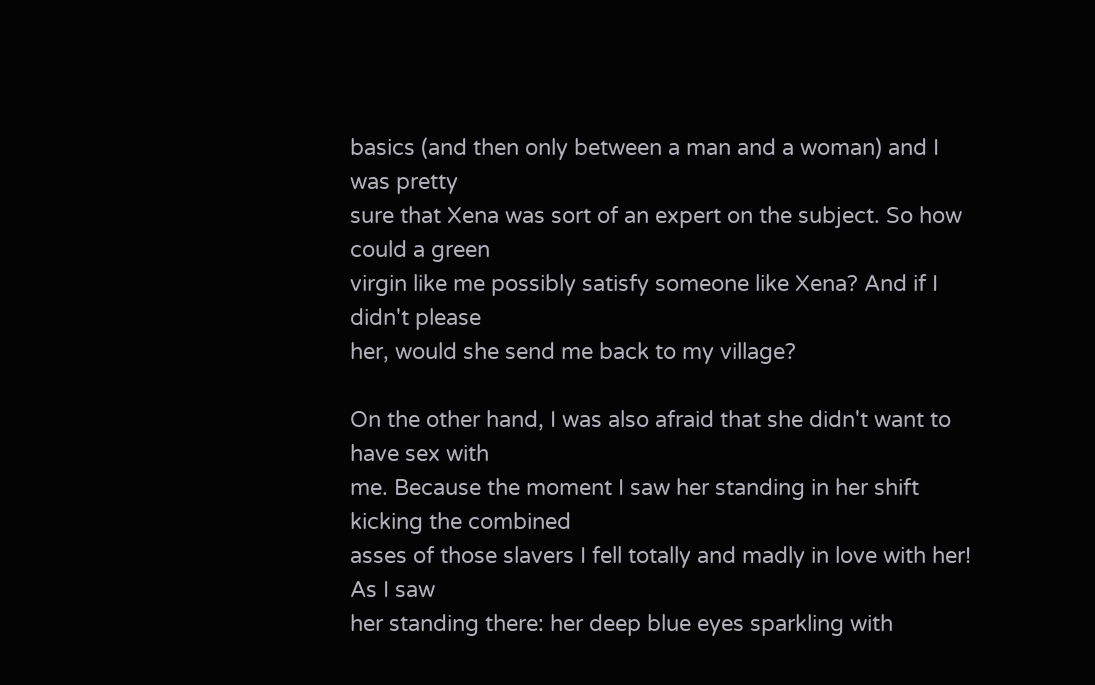basics (and then only between a man and a woman) and I was pretty
sure that Xena was sort of an expert on the subject. So how could a green
virgin like me possibly satisfy someone like Xena? And if I didn't please
her, would she send me back to my village?

On the other hand, I was also afraid that she didn't want to have sex with
me. Because the moment I saw her standing in her shift kicking the combined
asses of those slavers I fell totally and madly in love with her! As I saw
her standing there: her deep blue eyes sparkling with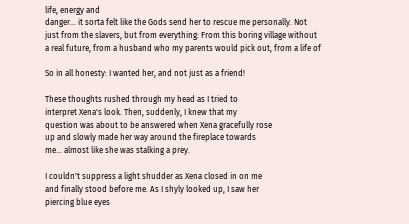life, energy and
danger... it sorta felt like the Gods send her to rescue me personally. Not
just from the slavers, but from everything: From this boring village without
a real future, from a husband who my parents would pick out, from a life of

So in all honesty: I wanted her, and not just as a friend!

These thoughts rushed through my head as I tried to
interpret Xena's look. Then, suddenly, I knew that my
question was about to be answered when Xena gracefully rose
up and slowly made her way around the fireplace towards
me... almost like she was stalking a prey.

I couldn't suppress a light shudder as Xena closed in on me
and finally stood before me. As I shyly looked up, I saw her
piercing blue eyes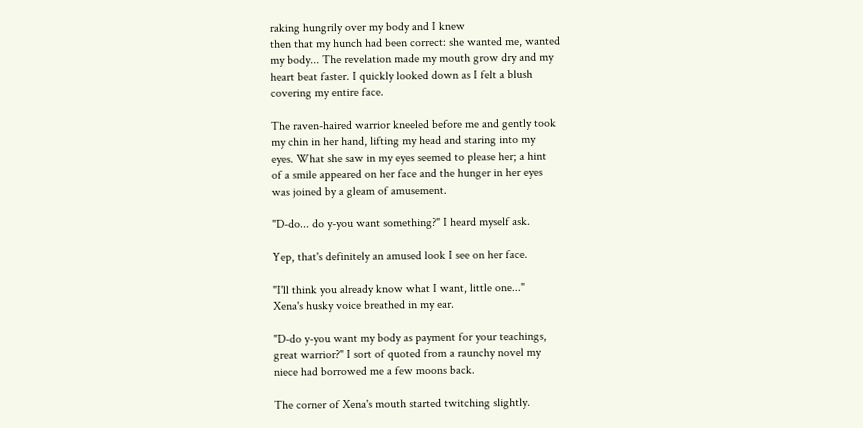raking hungrily over my body and I knew
then that my hunch had been correct: she wanted me, wanted
my body... The revelation made my mouth grow dry and my
heart beat faster. I quickly looked down as I felt a blush
covering my entire face.

The raven-haired warrior kneeled before me and gently took
my chin in her hand, lifting my head and staring into my
eyes. What she saw in my eyes seemed to please her; a hint
of a smile appeared on her face and the hunger in her eyes
was joined by a gleam of amusement.

"D-do... do y-you want something?" I heard myself ask.

Yep, that's definitely an amused look I see on her face.

"I'll think you already know what I want, little one..."
Xena's husky voice breathed in my ear.

"D-do y-you want my body as payment for your teachings,
great warrior?" I sort of quoted from a raunchy novel my
niece had borrowed me a few moons back.

The corner of Xena's mouth started twitching slightly.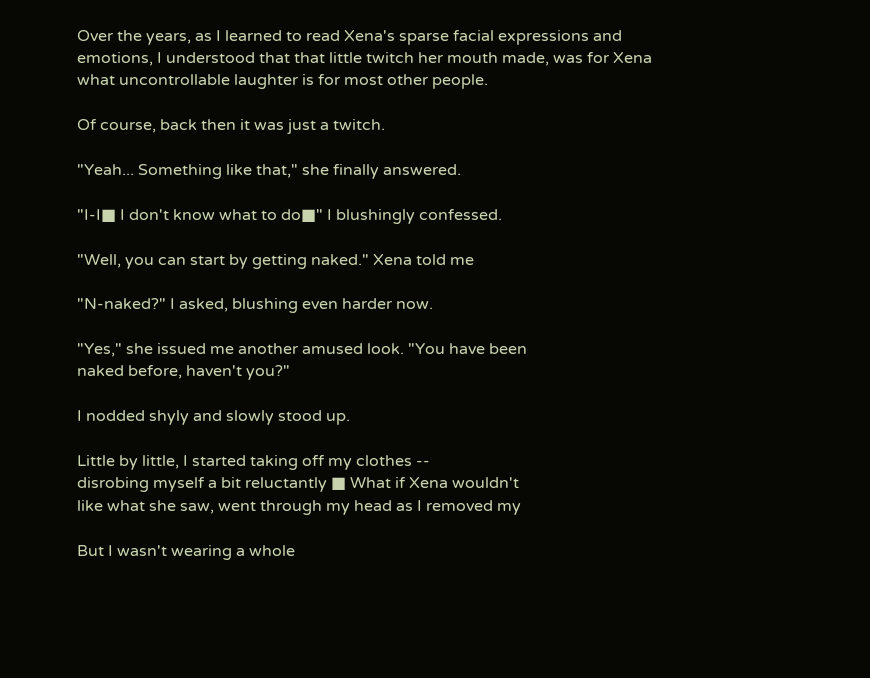Over the years, as I learned to read Xena's sparse facial expressions and
emotions, I understood that that little twitch her mouth made, was for Xena
what uncontrollable laughter is for most other people.

Of course, back then it was just a twitch.

"Yeah... Something like that," she finally answered.

"I-I■ I don't know what to do■" I blushingly confessed.

"Well, you can start by getting naked." Xena told me

"N-naked?" I asked, blushing even harder now.

"Yes," she issued me another amused look. "You have been
naked before, haven't you?"

I nodded shyly and slowly stood up.

Little by little, I started taking off my clothes --
disrobing myself a bit reluctantly ■ What if Xena wouldn't
like what she saw, went through my head as I removed my

But I wasn't wearing a whole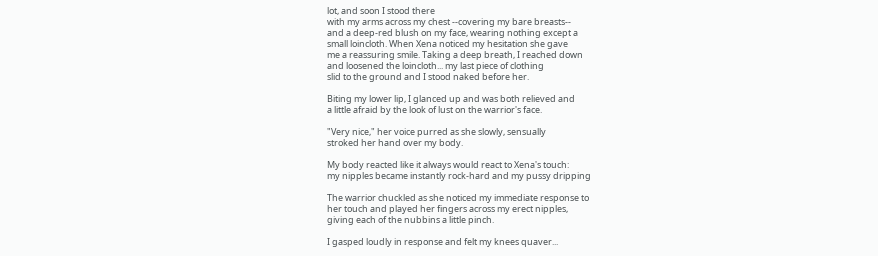lot, and soon I stood there
with my arms across my chest --covering my bare breasts--
and a deep-red blush on my face, wearing nothing except a
small loincloth. When Xena noticed my hesitation she gave
me a reassuring smile. Taking a deep breath, I reached down
and loosened the loincloth... my last piece of clothing
slid to the ground and I stood naked before her.

Biting my lower lip, I glanced up and was both relieved and
a little afraid by the look of lust on the warrior's face.

"Very nice," her voice purred as she slowly, sensually
stroked her hand over my body.

My body reacted like it always would react to Xena's touch:
my nipples became instantly rock-hard and my pussy dripping

The warrior chuckled as she noticed my immediate response to
her touch and played her fingers across my erect nipples,
giving each of the nubbins a little pinch.

I gasped loudly in response and felt my knees quaver...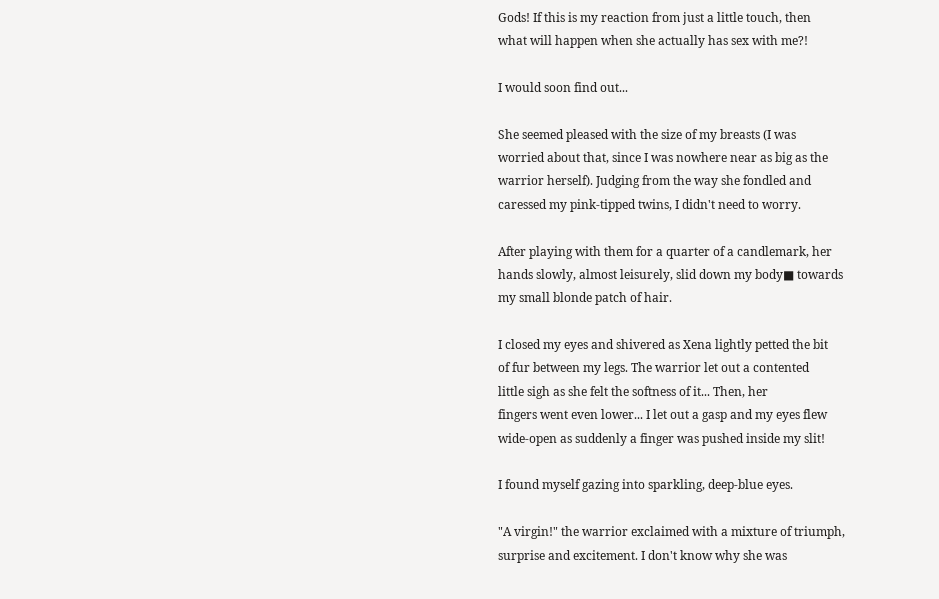Gods! If this is my reaction from just a little touch, then
what will happen when she actually has sex with me?!

I would soon find out...

She seemed pleased with the size of my breasts (I was
worried about that, since I was nowhere near as big as the
warrior herself). Judging from the way she fondled and
caressed my pink-tipped twins, I didn't need to worry.

After playing with them for a quarter of a candlemark, her
hands slowly, almost leisurely, slid down my body■ towards
my small blonde patch of hair.

I closed my eyes and shivered as Xena lightly petted the bit
of fur between my legs. The warrior let out a contented
little sigh as she felt the softness of it... Then, her
fingers went even lower... I let out a gasp and my eyes flew
wide-open as suddenly a finger was pushed inside my slit!

I found myself gazing into sparkling, deep-blue eyes.

"A virgin!" the warrior exclaimed with a mixture of triumph,
surprise and excitement. I don't know why she was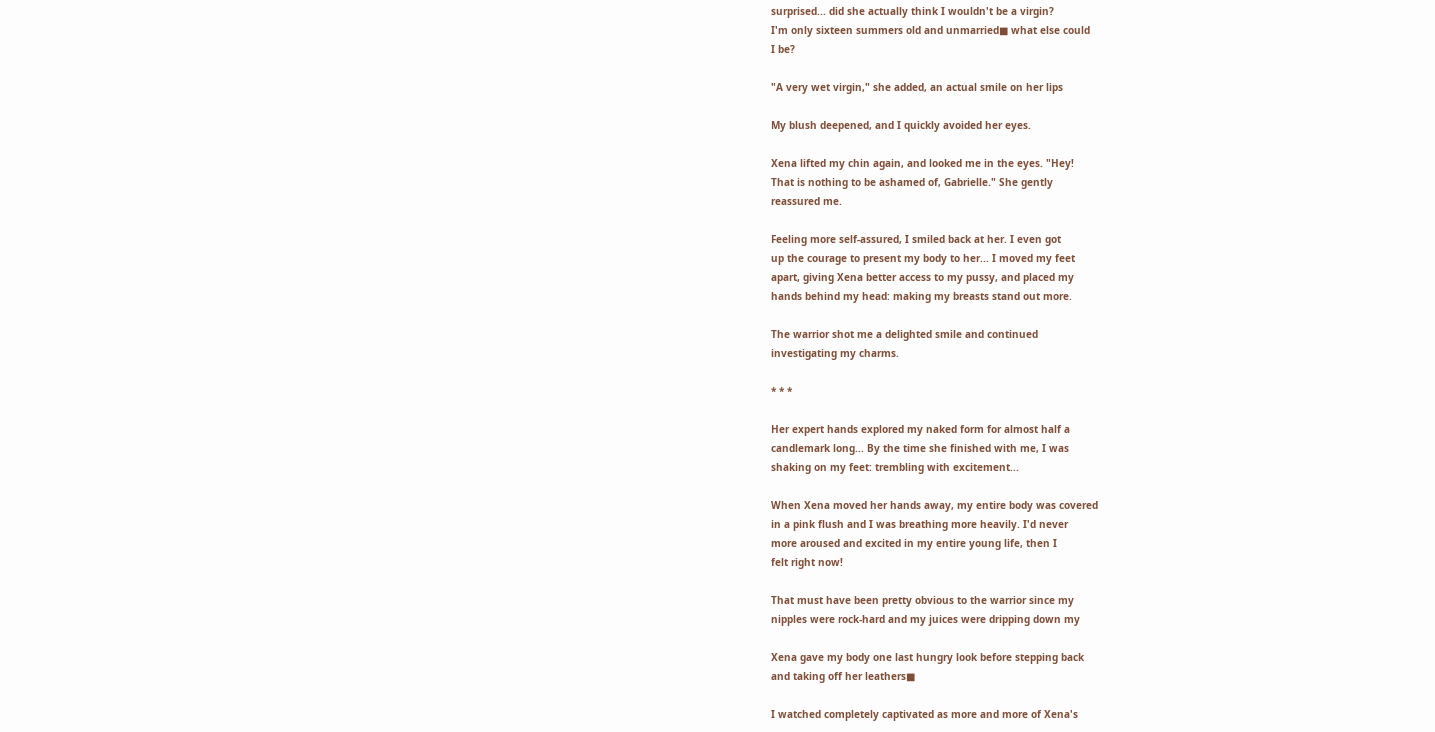surprised... did she actually think I wouldn't be a virgin?
I'm only sixteen summers old and unmarried■ what else could
I be?

"A very wet virgin," she added, an actual smile on her lips

My blush deepened, and I quickly avoided her eyes.

Xena lifted my chin again, and looked me in the eyes. "Hey!
That is nothing to be ashamed of, Gabrielle." She gently
reassured me.

Feeling more self-assured, I smiled back at her. I even got
up the courage to present my body to her... I moved my feet
apart, giving Xena better access to my pussy, and placed my
hands behind my head: making my breasts stand out more.

The warrior shot me a delighted smile and continued
investigating my charms.

* * *

Her expert hands explored my naked form for almost half a
candlemark long... By the time she finished with me, I was
shaking on my feet: trembling with excitement...

When Xena moved her hands away, my entire body was covered
in a pink flush and I was breathing more heavily. I'd never
more aroused and excited in my entire young life, then I
felt right now!

That must have been pretty obvious to the warrior since my
nipples were rock-hard and my juices were dripping down my

Xena gave my body one last hungry look before stepping back
and taking off her leathers■

I watched completely captivated as more and more of Xena's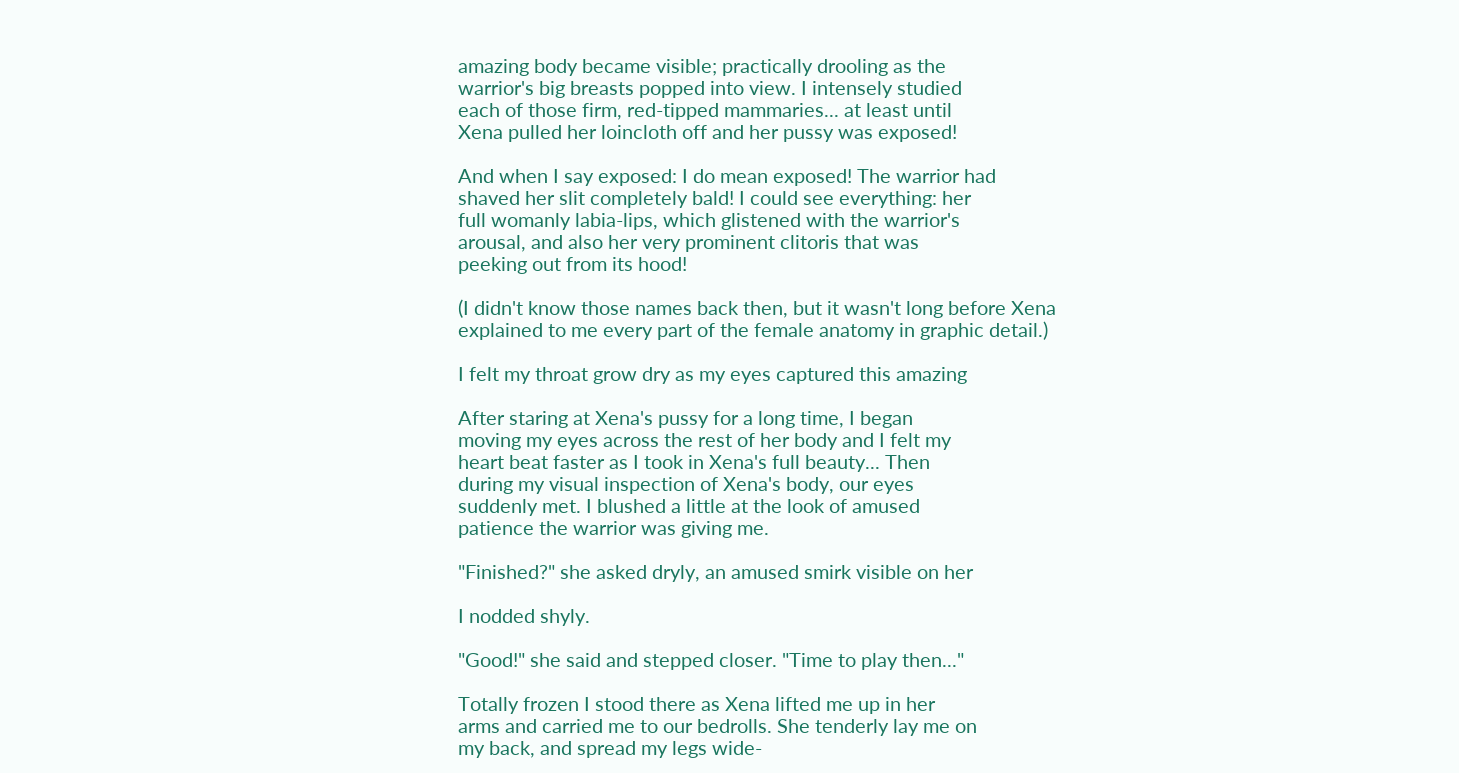amazing body became visible; practically drooling as the
warrior's big breasts popped into view. I intensely studied
each of those firm, red-tipped mammaries... at least until
Xena pulled her loincloth off and her pussy was exposed!

And when I say exposed: I do mean exposed! The warrior had
shaved her slit completely bald! I could see everything: her
full womanly labia-lips, which glistened with the warrior's
arousal, and also her very prominent clitoris that was
peeking out from its hood!

(I didn't know those names back then, but it wasn't long before Xena
explained to me every part of the female anatomy in graphic detail.)

I felt my throat grow dry as my eyes captured this amazing

After staring at Xena's pussy for a long time, I began
moving my eyes across the rest of her body and I felt my
heart beat faster as I took in Xena's full beauty... Then
during my visual inspection of Xena's body, our eyes
suddenly met. I blushed a little at the look of amused
patience the warrior was giving me.

"Finished?" she asked dryly, an amused smirk visible on her

I nodded shyly.

"Good!" she said and stepped closer. "Time to play then..."

Totally frozen I stood there as Xena lifted me up in her
arms and carried me to our bedrolls. She tenderly lay me on
my back, and spread my legs wide-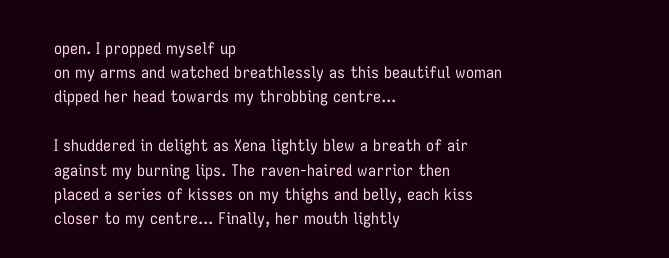open. I propped myself up
on my arms and watched breathlessly as this beautiful woman
dipped her head towards my throbbing centre...

I shuddered in delight as Xena lightly blew a breath of air
against my burning lips. The raven-haired warrior then
placed a series of kisses on my thighs and belly, each kiss
closer to my centre... Finally, her mouth lightly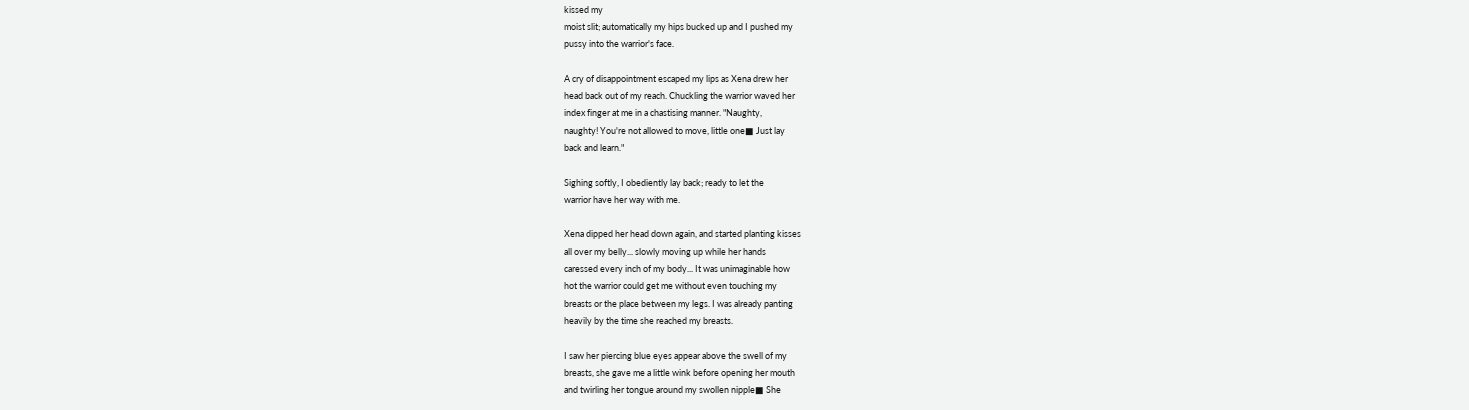kissed my
moist slit; automatically my hips bucked up and I pushed my
pussy into the warrior's face.

A cry of disappointment escaped my lips as Xena drew her
head back out of my reach. Chuckling the warrior waved her
index finger at me in a chastising manner. "Naughty,
naughty! You're not allowed to move, little one■ Just lay
back and learn."

Sighing softly, I obediently lay back; ready to let the
warrior have her way with me.

Xena dipped her head down again, and started planting kisses
all over my belly... slowly moving up while her hands
caressed every inch of my body... It was unimaginable how
hot the warrior could get me without even touching my
breasts or the place between my legs. I was already panting
heavily by the time she reached my breasts.

I saw her piercing blue eyes appear above the swell of my
breasts, she gave me a little wink before opening her mouth
and twirling her tongue around my swollen nipple■ She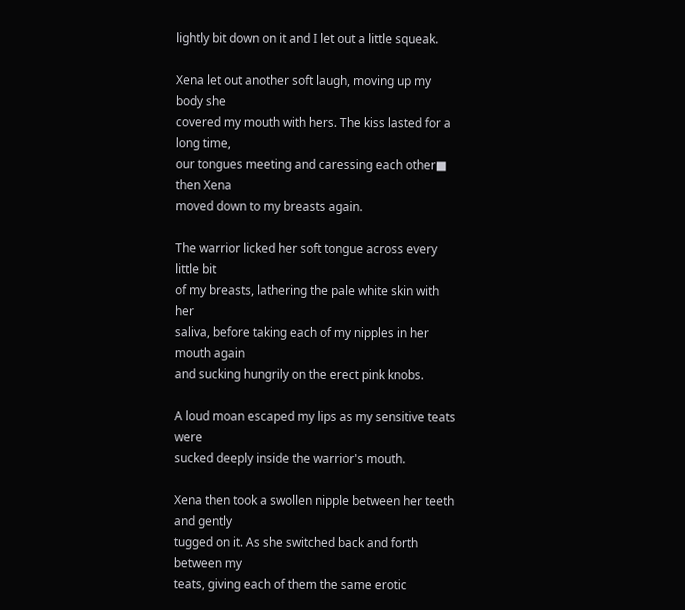lightly bit down on it and I let out a little squeak.

Xena let out another soft laugh, moving up my body she
covered my mouth with hers. The kiss lasted for a long time,
our tongues meeting and caressing each other■ then Xena
moved down to my breasts again.

The warrior licked her soft tongue across every little bit
of my breasts, lathering the pale white skin with her
saliva, before taking each of my nipples in her mouth again
and sucking hungrily on the erect pink knobs.

A loud moan escaped my lips as my sensitive teats were
sucked deeply inside the warrior's mouth.

Xena then took a swollen nipple between her teeth and gently
tugged on it. As she switched back and forth between my
teats, giving each of them the same erotic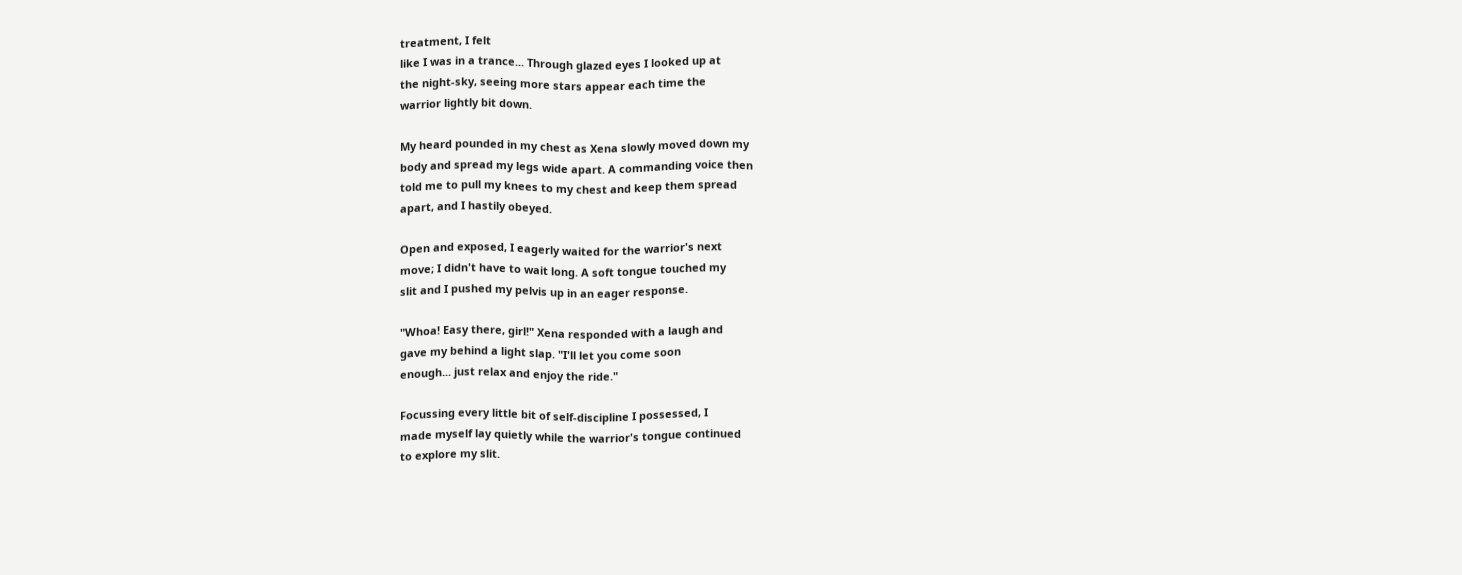treatment, I felt
like I was in a trance... Through glazed eyes I looked up at
the night-sky, seeing more stars appear each time the
warrior lightly bit down.

My heard pounded in my chest as Xena slowly moved down my
body and spread my legs wide apart. A commanding voice then
told me to pull my knees to my chest and keep them spread
apart, and I hastily obeyed.

Open and exposed, I eagerly waited for the warrior's next
move; I didn't have to wait long. A soft tongue touched my
slit and I pushed my pelvis up in an eager response.

"Whoa! Easy there, girl!" Xena responded with a laugh and
gave my behind a light slap. "I'll let you come soon
enough... just relax and enjoy the ride."

Focussing every little bit of self-discipline I possessed, I
made myself lay quietly while the warrior's tongue continued
to explore my slit.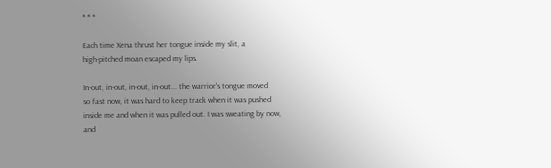* * *

Each time Xena thrust her tongue inside my slit, a
high-pitched moan escaped my lips.

In-out, in-out, in-out, in-out... the warrior's tongue moved
so fast now, it was hard to keep track when it was pushed
inside me and when it was pulled out. I was sweating by now,
and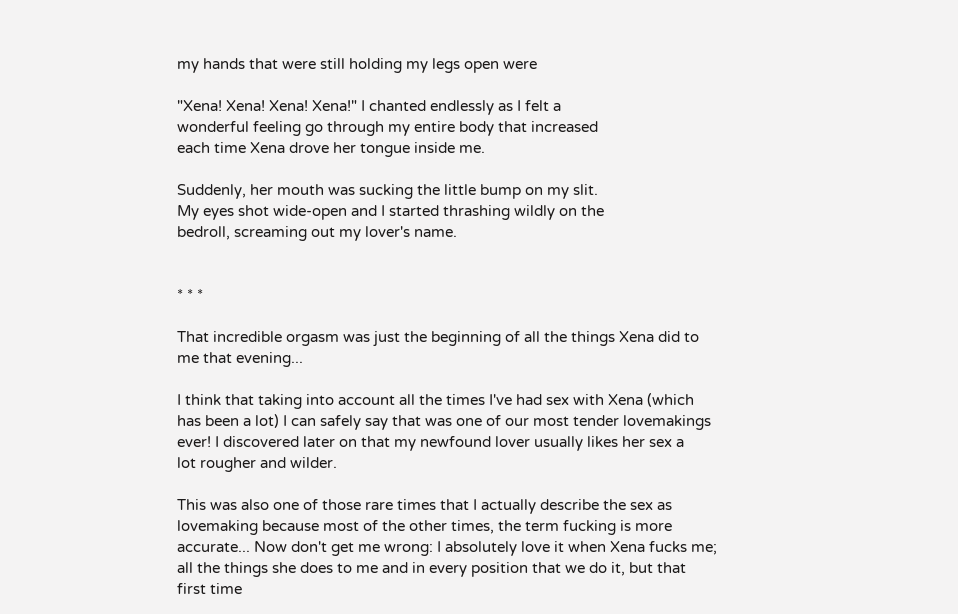my hands that were still holding my legs open were

"Xena! Xena! Xena! Xena!" I chanted endlessly as I felt a
wonderful feeling go through my entire body that increased
each time Xena drove her tongue inside me.

Suddenly, her mouth was sucking the little bump on my slit.
My eyes shot wide-open and I started thrashing wildly on the
bedroll, screaming out my lover's name.


* * *

That incredible orgasm was just the beginning of all the things Xena did to
me that evening...

I think that taking into account all the times I've had sex with Xena (which
has been a lot) I can safely say that was one of our most tender lovemakings
ever! I discovered later on that my newfound lover usually likes her sex a
lot rougher and wilder.

This was also one of those rare times that I actually describe the sex as
lovemaking because most of the other times, the term fucking is more
accurate... Now don't get me wrong: I absolutely love it when Xena fucks me;
all the things she does to me and in every position that we do it, but that
first time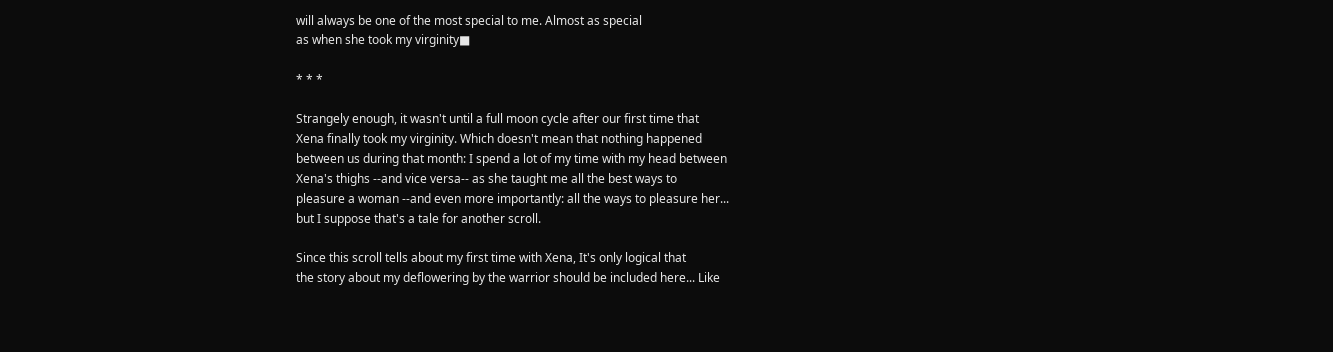will always be one of the most special to me. Almost as special
as when she took my virginity■

* * *

Strangely enough, it wasn't until a full moon cycle after our first time that
Xena finally took my virginity. Which doesn't mean that nothing happened
between us during that month: I spend a lot of my time with my head between
Xena's thighs --and vice versa-- as she taught me all the best ways to
pleasure a woman --and even more importantly: all the ways to pleasure her...
but I suppose that's a tale for another scroll.

Since this scroll tells about my first time with Xena, It's only logical that
the story about my deflowering by the warrior should be included here... Like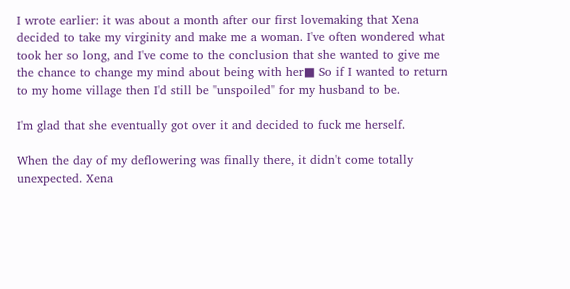I wrote earlier: it was about a month after our first lovemaking that Xena
decided to take my virginity and make me a woman. I've often wondered what
took her so long, and I've come to the conclusion that she wanted to give me
the chance to change my mind about being with her■ So if I wanted to return
to my home village then I'd still be "unspoiled" for my husband to be.

I'm glad that she eventually got over it and decided to fuck me herself.

When the day of my deflowering was finally there, it didn't come totally
unexpected. Xena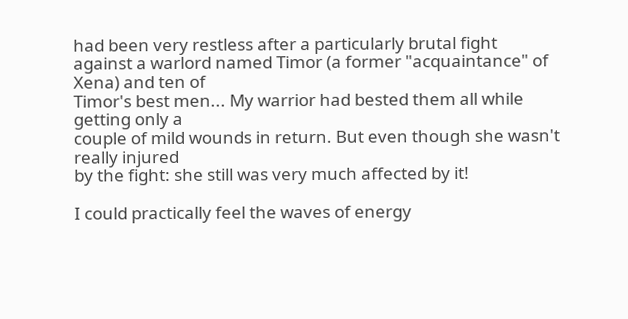had been very restless after a particularly brutal fight
against a warlord named Timor (a former "acquaintance" of Xena) and ten of
Timor's best men... My warrior had bested them all while getting only a
couple of mild wounds in return. But even though she wasn't really injured
by the fight: she still was very much affected by it!

I could practically feel the waves of energy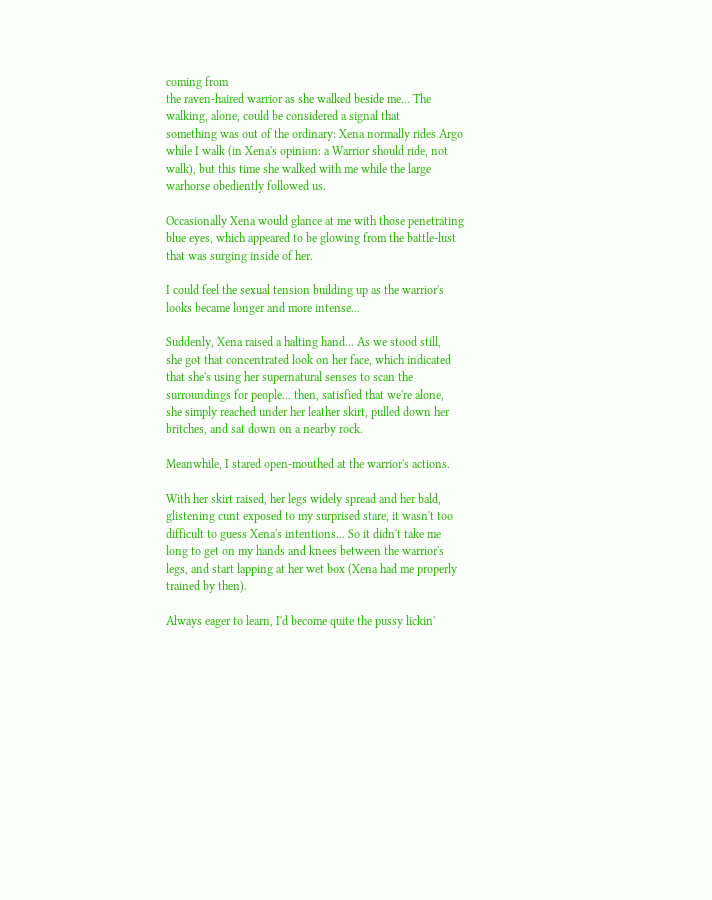coming from
the raven-haired warrior as she walked beside me... The
walking, alone, could be considered a signal that
something was out of the ordinary: Xena normally rides Argo
while I walk (in Xena's opinion: a Warrior should ride, not
walk), but this time she walked with me while the large
warhorse obediently followed us.

Occasionally Xena would glance at me with those penetrating
blue eyes, which appeared to be glowing from the battle-lust
that was surging inside of her.

I could feel the sexual tension building up as the warrior's
looks became longer and more intense...

Suddenly, Xena raised a halting hand... As we stood still,
she got that concentrated look on her face, which indicated
that she's using her supernatural senses to scan the
surroundings for people... then, satisfied that we're alone,
she simply reached under her leather skirt, pulled down her
britches, and sat down on a nearby rock.

Meanwhile, I stared open-mouthed at the warrior's actions.

With her skirt raised, her legs widely spread and her bald,
glistening cunt exposed to my surprised stare, it wasn't too
difficult to guess Xena's intentions... So it didn't take me
long to get on my hands and knees between the warrior's
legs, and start lapping at her wet box (Xena had me properly
trained by then).

Always eager to learn, I'd become quite the pussy lickin'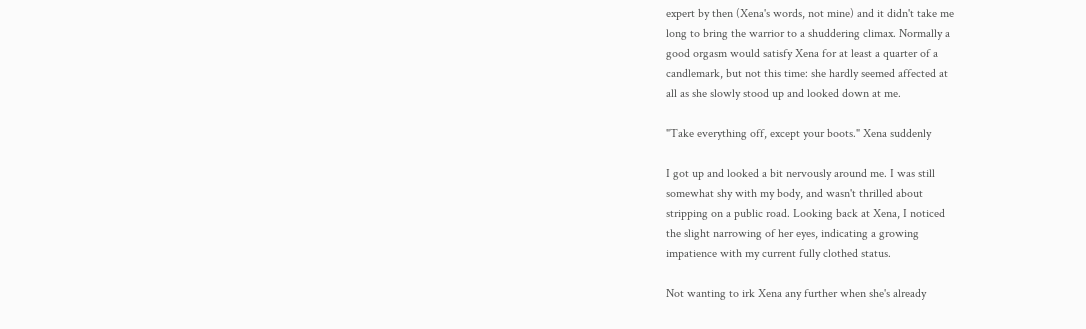expert by then (Xena's words, not mine) and it didn't take me
long to bring the warrior to a shuddering climax. Normally a
good orgasm would satisfy Xena for at least a quarter of a
candlemark, but not this time: she hardly seemed affected at
all as she slowly stood up and looked down at me.

"Take everything off, except your boots." Xena suddenly

I got up and looked a bit nervously around me. I was still
somewhat shy with my body, and wasn't thrilled about
stripping on a public road. Looking back at Xena, I noticed
the slight narrowing of her eyes, indicating a growing
impatience with my current fully clothed status.

Not wanting to irk Xena any further when she's already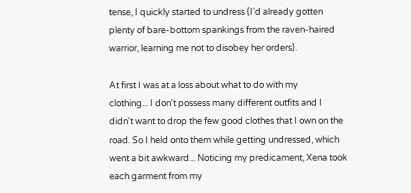tense, I quickly started to undress (I'd already gotten
plenty of bare-bottom spankings from the raven-haired
warrior, learning me not to disobey her orders).

At first I was at a loss about what to do with my
clothing... I don't possess many different outfits and I
didn't want to drop the few good clothes that I own on the
road. So I held onto them while getting undressed, which
went a bit awkward... Noticing my predicament, Xena took
each garment from my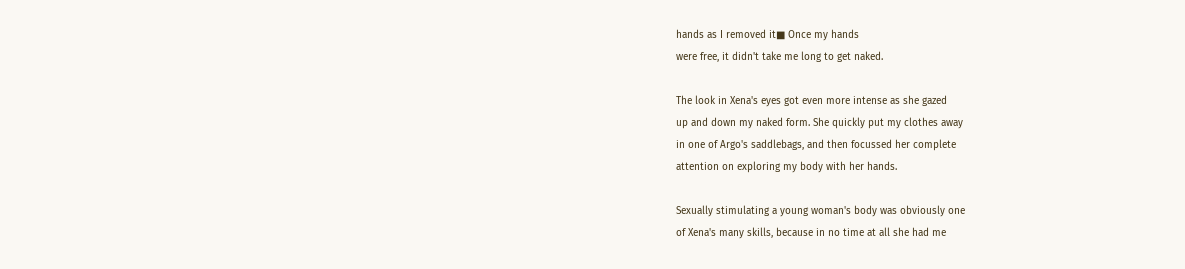hands as I removed it■ Once my hands
were free, it didn't take me long to get naked.

The look in Xena's eyes got even more intense as she gazed
up and down my naked form. She quickly put my clothes away
in one of Argo's saddlebags, and then focussed her complete
attention on exploring my body with her hands.

Sexually stimulating a young woman's body was obviously one
of Xena's many skills, because in no time at all she had me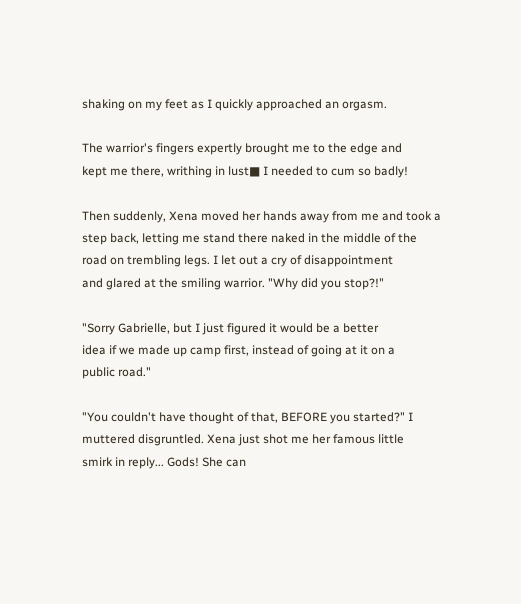shaking on my feet as I quickly approached an orgasm.

The warrior's fingers expertly brought me to the edge and
kept me there, writhing in lust■ I needed to cum so badly!

Then suddenly, Xena moved her hands away from me and took a
step back, letting me stand there naked in the middle of the
road on trembling legs. I let out a cry of disappointment
and glared at the smiling warrior. "Why did you stop?!"

"Sorry Gabrielle, but I just figured it would be a better
idea if we made up camp first, instead of going at it on a
public road."

"You couldn't have thought of that, BEFORE you started?" I
muttered disgruntled. Xena just shot me her famous little
smirk in reply... Gods! She can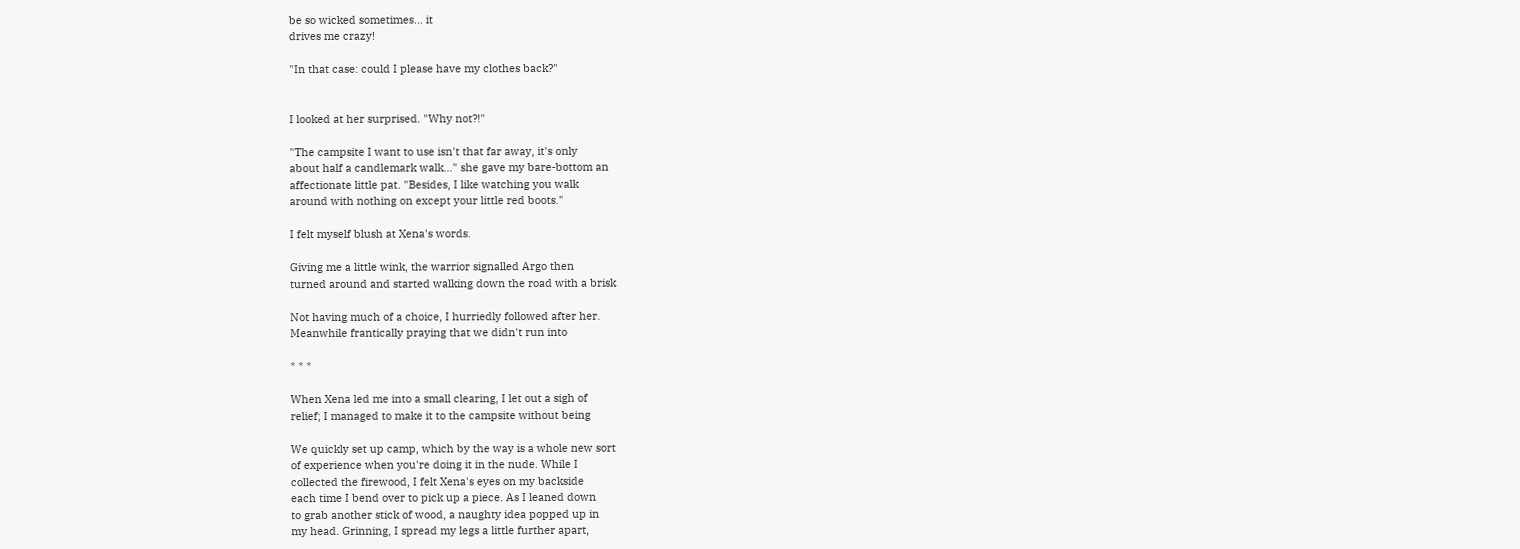be so wicked sometimes... it
drives me crazy!

"In that case: could I please have my clothes back?"


I looked at her surprised. "Why not?!"

"The campsite I want to use isn't that far away, it's only
about half a candlemark walk..." she gave my bare-bottom an
affectionate little pat. "Besides, I like watching you walk
around with nothing on except your little red boots."

I felt myself blush at Xena's words.

Giving me a little wink, the warrior signalled Argo then
turned around and started walking down the road with a brisk

Not having much of a choice, I hurriedly followed after her.
Meanwhile frantically praying that we didn't run into

* * *

When Xena led me into a small clearing, I let out a sigh of
relief; I managed to make it to the campsite without being

We quickly set up camp, which by the way is a whole new sort
of experience when you're doing it in the nude. While I
collected the firewood, I felt Xena's eyes on my backside
each time I bend over to pick up a piece. As I leaned down
to grab another stick of wood, a naughty idea popped up in
my head. Grinning, I spread my legs a little further apart,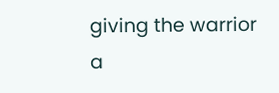giving the warrior a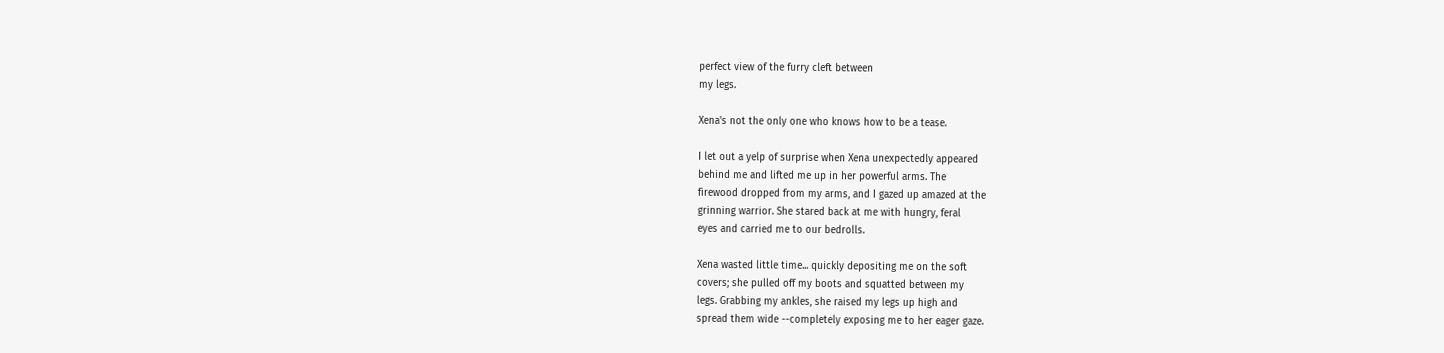perfect view of the furry cleft between
my legs.

Xena's not the only one who knows how to be a tease.

I let out a yelp of surprise when Xena unexpectedly appeared
behind me and lifted me up in her powerful arms. The
firewood dropped from my arms, and I gazed up amazed at the
grinning warrior. She stared back at me with hungry, feral
eyes and carried me to our bedrolls.

Xena wasted little time... quickly depositing me on the soft
covers; she pulled off my boots and squatted between my
legs. Grabbing my ankles, she raised my legs up high and
spread them wide --completely exposing me to her eager gaze.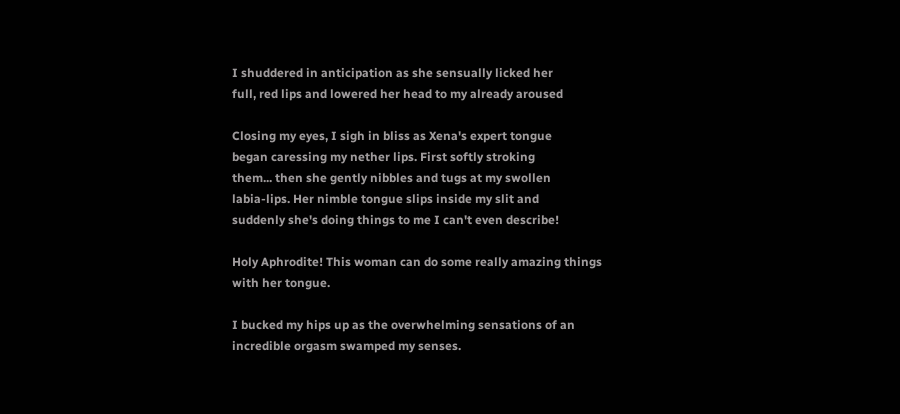I shuddered in anticipation as she sensually licked her
full, red lips and lowered her head to my already aroused

Closing my eyes, I sigh in bliss as Xena's expert tongue
began caressing my nether lips. First softly stroking
them... then she gently nibbles and tugs at my swollen
labia-lips. Her nimble tongue slips inside my slit and
suddenly she's doing things to me I can't even describe!

Holy Aphrodite! This woman can do some really amazing things
with her tongue.

I bucked my hips up as the overwhelming sensations of an
incredible orgasm swamped my senses.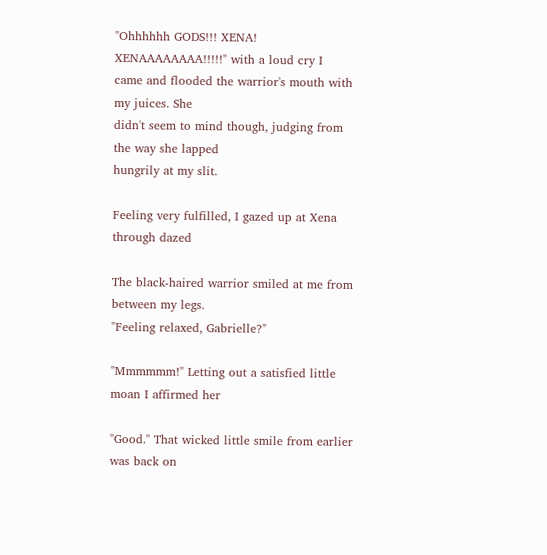"Ohhhhhh GODS!!! XENA! XENAAAAAAAA!!!!!" with a loud cry I
came and flooded the warrior's mouth with my juices. She
didn't seem to mind though, judging from the way she lapped
hungrily at my slit.

Feeling very fulfilled, I gazed up at Xena through dazed

The black-haired warrior smiled at me from between my legs.
"Feeling relaxed, Gabrielle?"

"Mmmmmm!" Letting out a satisfied little moan I affirmed her

"Good." That wicked little smile from earlier was back on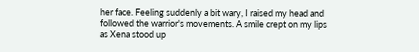her face. Feeling suddenly a bit wary, I raised my head and
followed the warrior's movements. A smile crept on my lips
as Xena stood up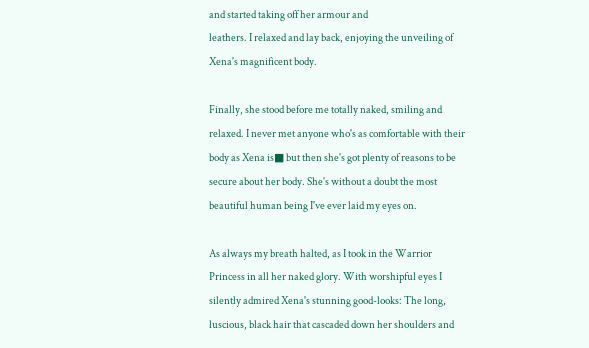and started taking off her armour and
leathers. I relaxed and lay back, enjoying the unveiling of
Xena's magnificent body.

Finally, she stood before me totally naked, smiling and
relaxed. I never met anyone who's as comfortable with their
body as Xena is■ but then she's got plenty of reasons to be
secure about her body. She's without a doubt the most
beautiful human being I've ever laid my eyes on.

As always my breath halted, as I took in the Warrior
Princess in all her naked glory. With worshipful eyes I
silently admired Xena's stunning good-looks: The long,
luscious, black hair that cascaded down her shoulders and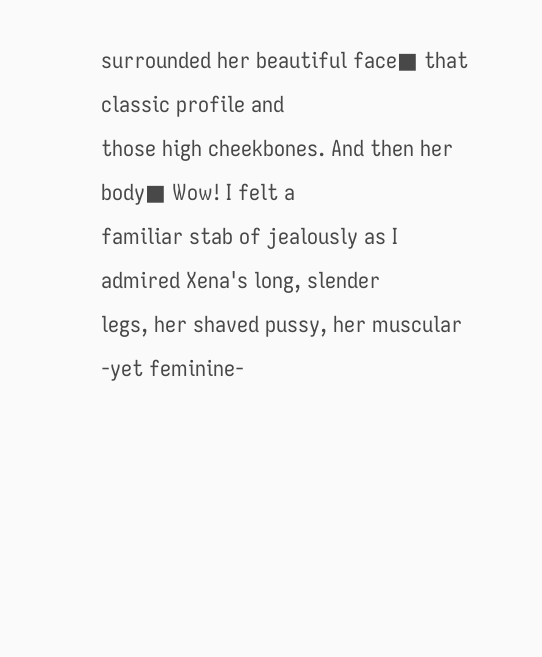surrounded her beautiful face■ that classic profile and
those high cheekbones. And then her body■ Wow! I felt a
familiar stab of jealously as I admired Xena's long, slender
legs, her shaved pussy, her muscular -yet feminine-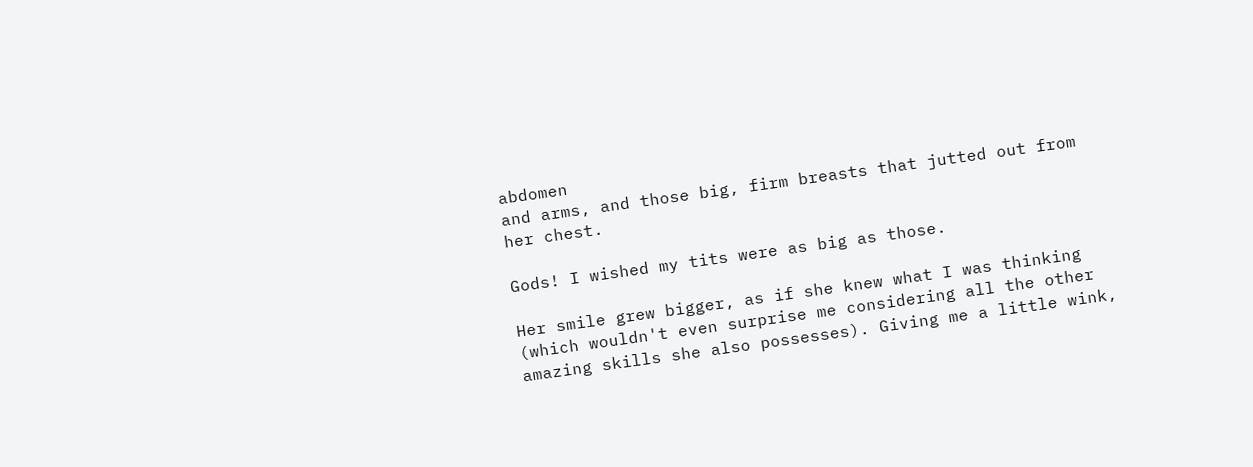abdomen
and arms, and those big, firm breasts that jutted out from
her chest.

Gods! I wished my tits were as big as those.

Her smile grew bigger, as if she knew what I was thinking
(which wouldn't even surprise me considering all the other
amazing skills she also possesses). Giving me a little wink,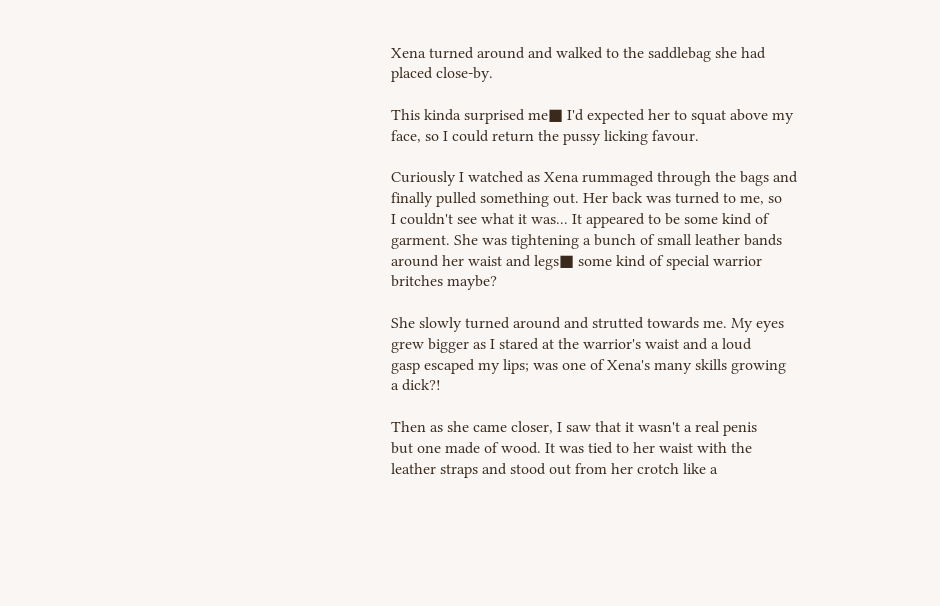Xena turned around and walked to the saddlebag she had
placed close-by.

This kinda surprised me■ I'd expected her to squat above my
face, so I could return the pussy licking favour.

Curiously I watched as Xena rummaged through the bags and
finally pulled something out. Her back was turned to me, so
I couldn't see what it was... It appeared to be some kind of
garment. She was tightening a bunch of small leather bands
around her waist and legs■ some kind of special warrior
britches maybe?

She slowly turned around and strutted towards me. My eyes
grew bigger as I stared at the warrior's waist and a loud
gasp escaped my lips; was one of Xena's many skills growing
a dick?!

Then as she came closer, I saw that it wasn't a real penis
but one made of wood. It was tied to her waist with the
leather straps and stood out from her crotch like a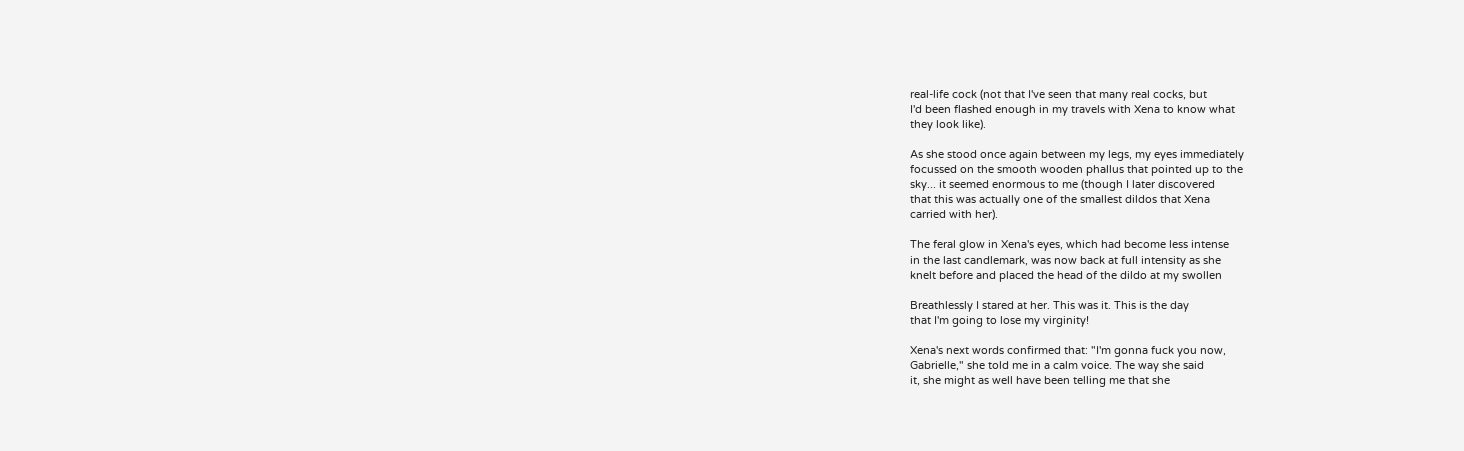real-life cock (not that I've seen that many real cocks, but
I'd been flashed enough in my travels with Xena to know what
they look like).

As she stood once again between my legs, my eyes immediately
focussed on the smooth wooden phallus that pointed up to the
sky... it seemed enormous to me (though I later discovered
that this was actually one of the smallest dildos that Xena
carried with her).

The feral glow in Xena's eyes, which had become less intense
in the last candlemark, was now back at full intensity as she
knelt before and placed the head of the dildo at my swollen

Breathlessly I stared at her. This was it. This is the day
that I'm going to lose my virginity!

Xena's next words confirmed that: "I'm gonna fuck you now,
Gabrielle," she told me in a calm voice. The way she said
it, she might as well have been telling me that she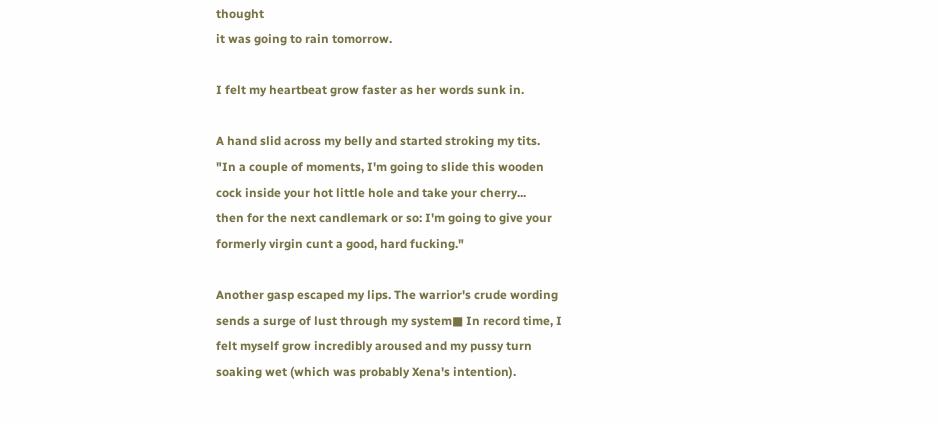thought
it was going to rain tomorrow.

I felt my heartbeat grow faster as her words sunk in.

A hand slid across my belly and started stroking my tits.
"In a couple of moments, I'm going to slide this wooden
cock inside your hot little hole and take your cherry...
then for the next candlemark or so: I'm going to give your
formerly virgin cunt a good, hard fucking."

Another gasp escaped my lips. The warrior's crude wording
sends a surge of lust through my system■ In record time, I
felt myself grow incredibly aroused and my pussy turn
soaking wet (which was probably Xena's intention).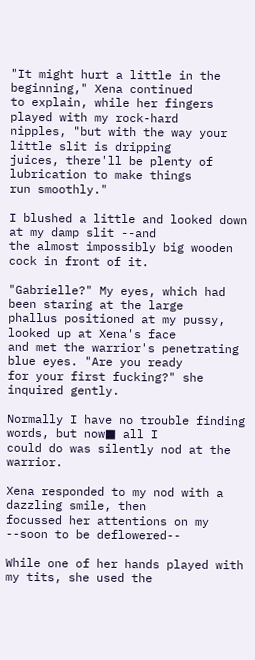"It might hurt a little in the beginning," Xena continued
to explain, while her fingers played with my rock-hard
nipples, "but with the way your little slit is dripping
juices, there'll be plenty of lubrication to make things
run smoothly."

I blushed a little and looked down at my damp slit --and
the almost impossibly big wooden cock in front of it.

"Gabrielle?" My eyes, which had been staring at the large
phallus positioned at my pussy, looked up at Xena's face
and met the warrior's penetrating blue eyes. "Are you ready
for your first fucking?" she inquired gently.

Normally I have no trouble finding words, but now■ all I
could do was silently nod at the warrior.

Xena responded to my nod with a dazzling smile, then
focussed her attentions on my --soon to be deflowered--

While one of her hands played with my tits, she used the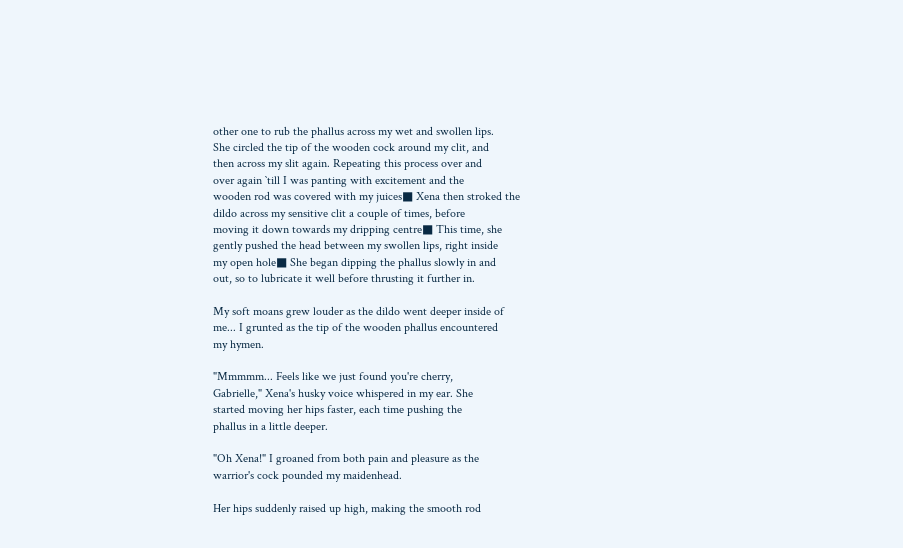other one to rub the phallus across my wet and swollen lips.
She circled the tip of the wooden cock around my clit, and
then across my slit again. Repeating this process over and
over again `till I was panting with excitement and the
wooden rod was covered with my juices■ Xena then stroked the
dildo across my sensitive clit a couple of times, before
moving it down towards my dripping centre■ This time, she
gently pushed the head between my swollen lips, right inside
my open hole■ She began dipping the phallus slowly in and
out, so to lubricate it well before thrusting it further in.

My soft moans grew louder as the dildo went deeper inside of
me... I grunted as the tip of the wooden phallus encountered
my hymen.

"Mmmmm... Feels like we just found you're cherry,
Gabrielle," Xena's husky voice whispered in my ear. She
started moving her hips faster, each time pushing the
phallus in a little deeper.

"Oh Xena!" I groaned from both pain and pleasure as the
warrior's cock pounded my maidenhead.

Her hips suddenly raised up high, making the smooth rod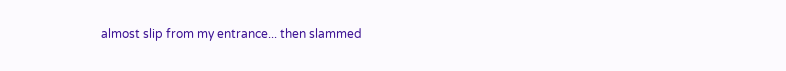almost slip from my entrance... then slammed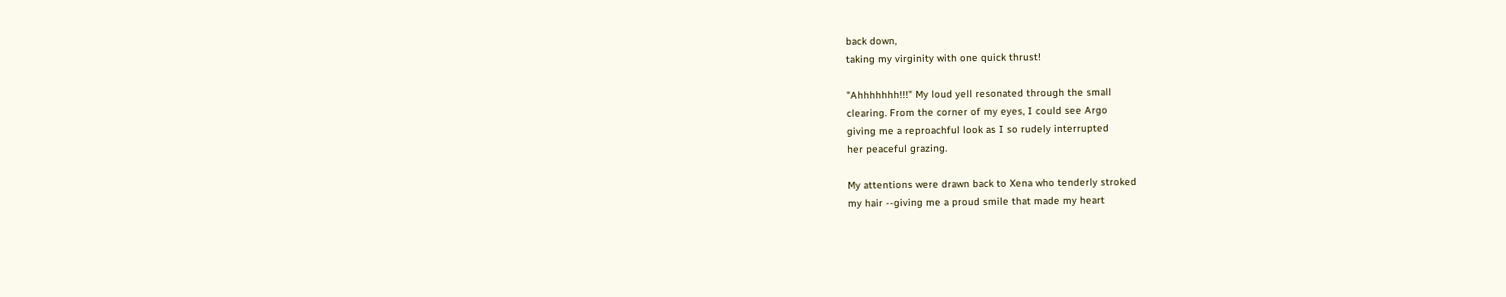back down,
taking my virginity with one quick thrust!

"Ahhhhhhh!!!" My loud yell resonated through the small
clearing. From the corner of my eyes, I could see Argo
giving me a reproachful look as I so rudely interrupted
her peaceful grazing.

My attentions were drawn back to Xena who tenderly stroked
my hair --giving me a proud smile that made my heart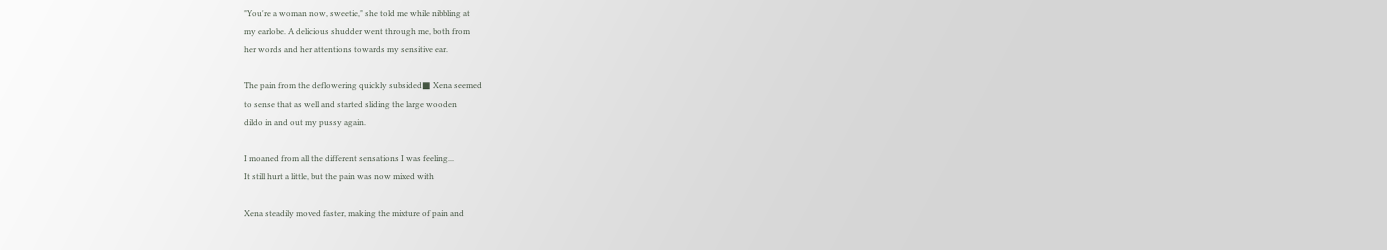"You're a woman now, sweetie," she told me while nibbling at
my earlobe. A delicious shudder went through me, both from
her words and her attentions towards my sensitive ear.

The pain from the deflowering quickly subsided■ Xena seemed
to sense that as well and started sliding the large wooden
dildo in and out my pussy again.

I moaned from all the different sensations I was feeling...
It still hurt a little, but the pain was now mixed with

Xena steadily moved faster, making the mixture of pain and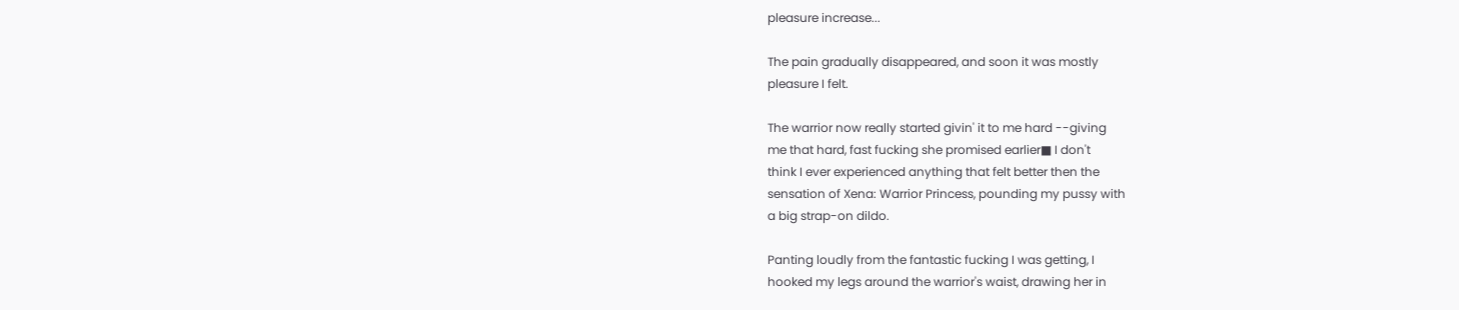pleasure increase...

The pain gradually disappeared, and soon it was mostly
pleasure I felt.

The warrior now really started givin' it to me hard --giving
me that hard, fast fucking she promised earlier■ I don't
think I ever experienced anything that felt better then the
sensation of Xena: Warrior Princess, pounding my pussy with
a big strap-on dildo.

Panting loudly from the fantastic fucking I was getting, I
hooked my legs around the warrior's waist, drawing her in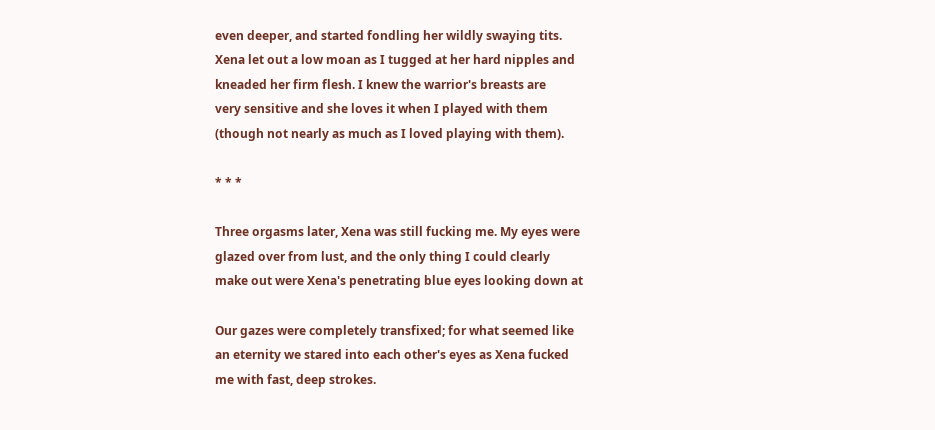even deeper, and started fondling her wildly swaying tits.
Xena let out a low moan as I tugged at her hard nipples and
kneaded her firm flesh. I knew the warrior's breasts are
very sensitive and she loves it when I played with them
(though not nearly as much as I loved playing with them).

* * *

Three orgasms later, Xena was still fucking me. My eyes were
glazed over from lust, and the only thing I could clearly
make out were Xena's penetrating blue eyes looking down at

Our gazes were completely transfixed; for what seemed like
an eternity we stared into each other's eyes as Xena fucked
me with fast, deep strokes.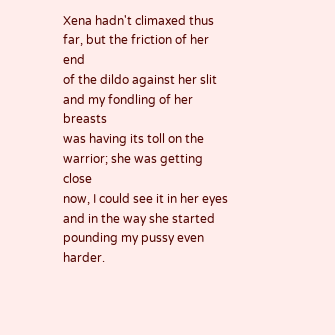Xena hadn't climaxed thus far, but the friction of her end
of the dildo against her slit and my fondling of her breasts
was having its toll on the warrior; she was getting close
now, I could see it in her eyes and in the way she started
pounding my pussy even harder.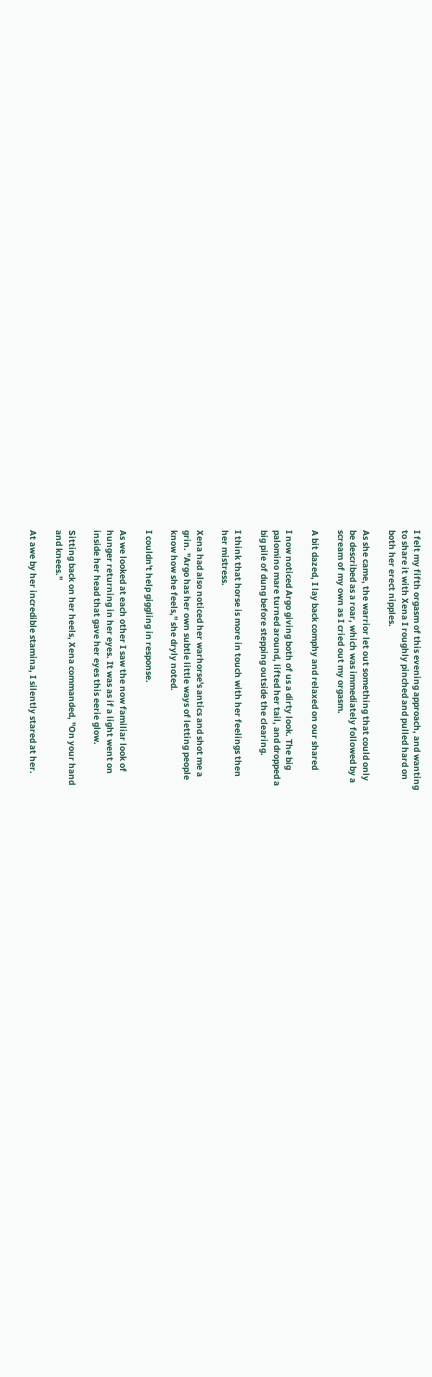I felt my fifth orgasm of this evening approach, and wanting
to share it with Xena I roughly pinched and pulled hard on
both her erect nipples.

As she came, the warrior let out something that could only
be described as a roar, which was immediately followed by a
scream of my own as I cried out my orgasm.

A bit dazed, I lay back comphy and relaxed on our shared

I now noticed Argo giving both of us a dirty look. The big
palomino mare turned around, lifted her tail, and dropped a
big pile of dung before stepping outside the clearing.

I think that horse is more in touch with her feelings then
her mistress.

Xena had also noticed her warhorse's antics and shot me a
grin. "Argo has her own subtle little ways of letting people
know how she feels," she dryly noted.

I couldn't help giggling in response.

As we looked at each other I saw the now familiar look of
hunger returning in her eyes. It was as if a light went on
inside her head that gave her eyes this eerie glow.

Sitting back on her heels, Xena commanded, "On your hand
and knees."

At awe by her incredible stamina, I silently stared at her.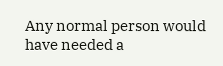Any normal person would have needed a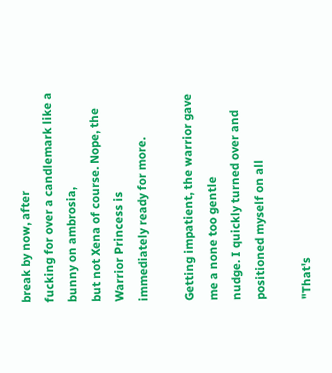break by now, after
fucking for over a candlemark like a bunny on ambrosia,
but not Xena of course. Nope, the Warrior Princess is
immediately ready for more.

Getting impatient, the warrior gave me a none too gentle
nudge. I quickly turned over and positioned myself on all

"That's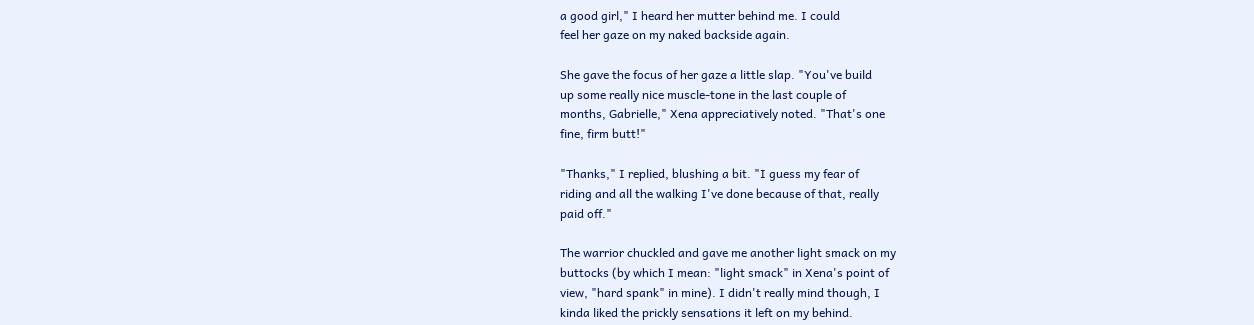a good girl," I heard her mutter behind me. I could
feel her gaze on my naked backside again.

She gave the focus of her gaze a little slap. "You've build
up some really nice muscle-tone in the last couple of
months, Gabrielle," Xena appreciatively noted. "That's one
fine, firm butt!"

"Thanks," I replied, blushing a bit. "I guess my fear of
riding and all the walking I've done because of that, really
paid off."

The warrior chuckled and gave me another light smack on my
buttocks (by which I mean: "light smack" in Xena's point of
view, "hard spank" in mine). I didn't really mind though, I
kinda liked the prickly sensations it left on my behind.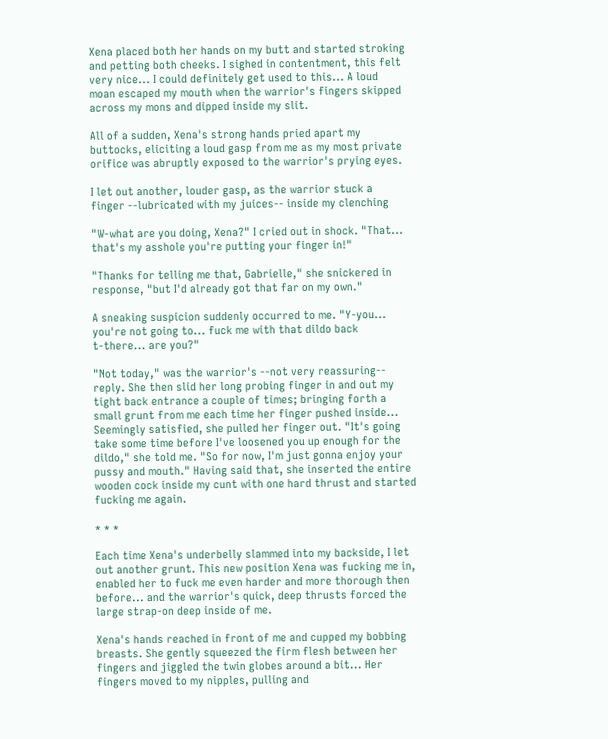Xena placed both her hands on my butt and started stroking
and petting both cheeks. I sighed in contentment, this felt
very nice... I could definitely get used to this... A loud
moan escaped my mouth when the warrior's fingers skipped
across my mons and dipped inside my slit.

All of a sudden, Xena's strong hands pried apart my
buttocks, eliciting a loud gasp from me as my most private
orifice was abruptly exposed to the warrior's prying eyes.

I let out another, louder gasp, as the warrior stuck a
finger --lubricated with my juices-- inside my clenching

"W-what are you doing, Xena?" I cried out in shock. "That...
that's my asshole you're putting your finger in!"

"Thanks for telling me that, Gabrielle," she snickered in
response, "but I'd already got that far on my own."

A sneaking suspicion suddenly occurred to me. "Y-you...
you're not going to... fuck me with that dildo back
t-there... are you?"

"Not today," was the warrior's --not very reassuring--
reply. She then slid her long probing finger in and out my
tight back entrance a couple of times; bringing forth a
small grunt from me each time her finger pushed inside...
Seemingly satisfied, she pulled her finger out. "It's going
take some time before I've loosened you up enough for the
dildo," she told me. "So for now, I'm just gonna enjoy your
pussy and mouth." Having said that, she inserted the entire
wooden cock inside my cunt with one hard thrust and started
fucking me again.

* * *

Each time Xena's underbelly slammed into my backside, I let
out another grunt. This new position Xena was fucking me in,
enabled her to fuck me even harder and more thorough then
before... and the warrior's quick, deep thrusts forced the
large strap-on deep inside of me.

Xena's hands reached in front of me and cupped my bobbing
breasts. She gently squeezed the firm flesh between her
fingers and jiggled the twin globes around a bit... Her
fingers moved to my nipples, pulling and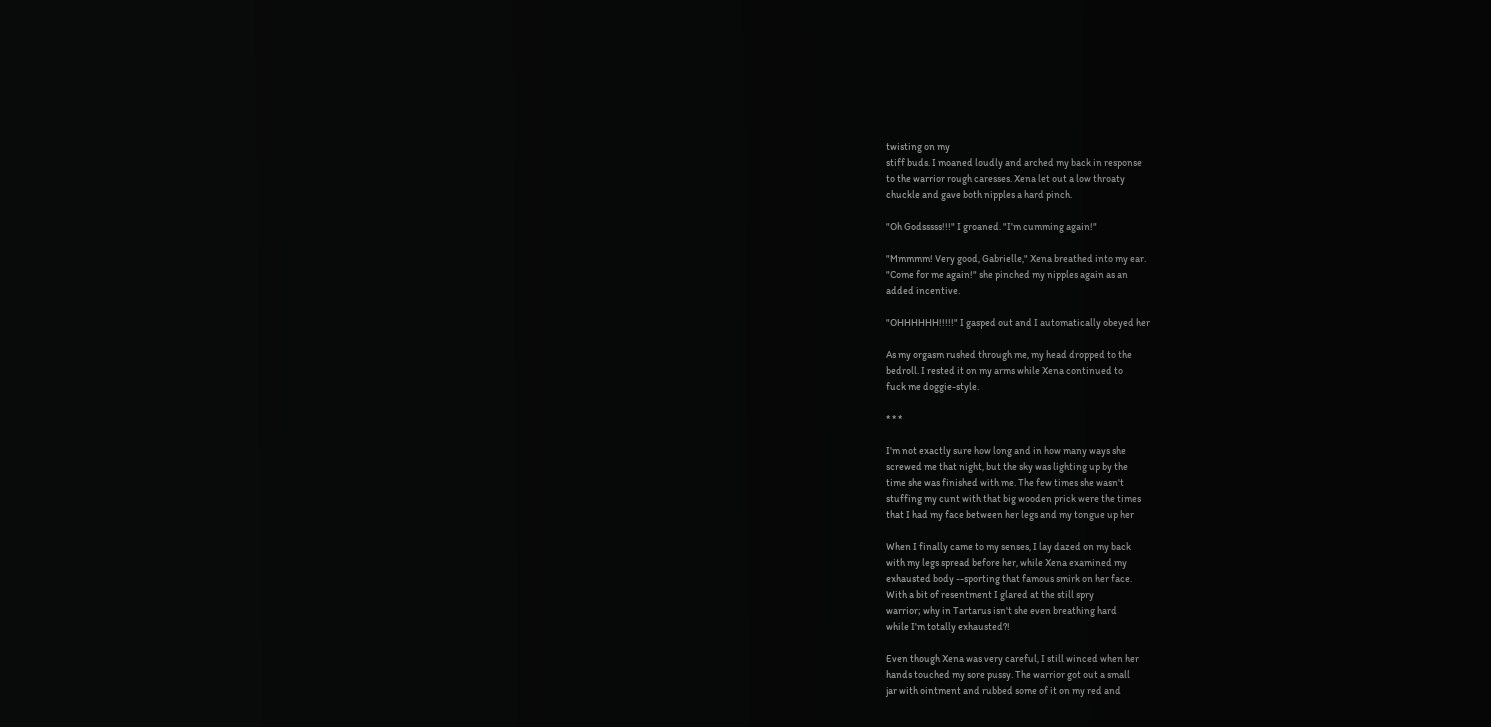twisting on my
stiff buds. I moaned loudly and arched my back in response
to the warrior rough caresses. Xena let out a low throaty
chuckle and gave both nipples a hard pinch.

"Oh Godsssss!!!" I groaned. "I'm cumming again!"

"Mmmmm! Very good, Gabrielle," Xena breathed into my ear.
"Come for me again!" she pinched my nipples again as an
added incentive.

"OHHHHHH!!!!!" I gasped out and I automatically obeyed her

As my orgasm rushed through me, my head dropped to the
bedroll. I rested it on my arms while Xena continued to
fuck me doggie-style.

* * *

I'm not exactly sure how long and in how many ways she
screwed me that night, but the sky was lighting up by the
time she was finished with me. The few times she wasn't
stuffing my cunt with that big wooden prick were the times
that I had my face between her legs and my tongue up her

When I finally came to my senses, I lay dazed on my back
with my legs spread before her, while Xena examined my
exhausted body --sporting that famous smirk on her face.
With a bit of resentment I glared at the still spry
warrior; why in Tartarus isn't she even breathing hard
while I'm totally exhausted?!

Even though Xena was very careful, I still winced when her
hands touched my sore pussy. The warrior got out a small
jar with ointment and rubbed some of it on my red and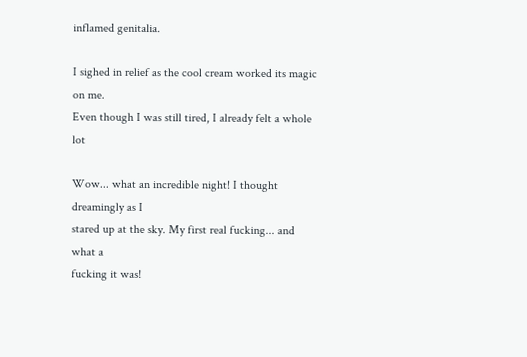inflamed genitalia.

I sighed in relief as the cool cream worked its magic on me.
Even though I was still tired, I already felt a whole lot

Wow... what an incredible night! I thought dreamingly as I
stared up at the sky. My first real fucking... and what a
fucking it was!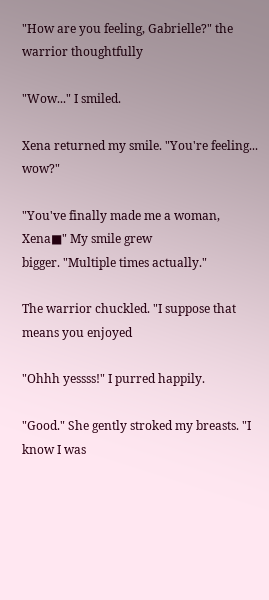"How are you feeling, Gabrielle?" the warrior thoughtfully

"Wow..." I smiled.

Xena returned my smile. "You're feeling... wow?"

"You've finally made me a woman, Xena■" My smile grew
bigger. "Multiple times actually."

The warrior chuckled. "I suppose that means you enjoyed

"Ohhh yessss!" I purred happily.

"Good." She gently stroked my breasts. "I know I was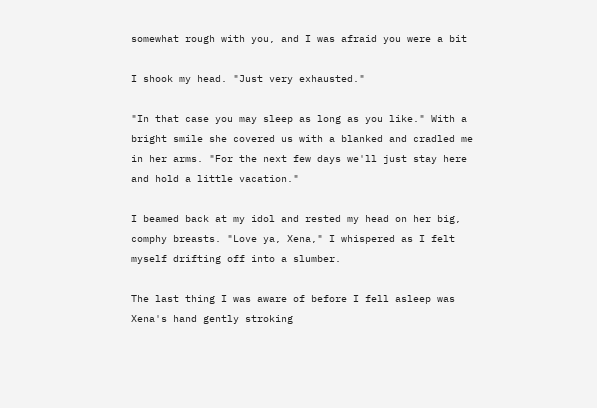somewhat rough with you, and I was afraid you were a bit

I shook my head. "Just very exhausted."

"In that case you may sleep as long as you like." With a
bright smile she covered us with a blanked and cradled me
in her arms. "For the next few days we'll just stay here
and hold a little vacation."

I beamed back at my idol and rested my head on her big,
comphy breasts. "Love ya, Xena," I whispered as I felt
myself drifting off into a slumber.

The last thing I was aware of before I fell asleep was
Xena's hand gently stroking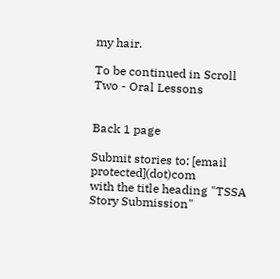my hair.

To be continued in Scroll Two - Oral Lessons


Back 1 page

Submit stories to: [email protected](dot)com
with the title heading "TSSA Story Submission"